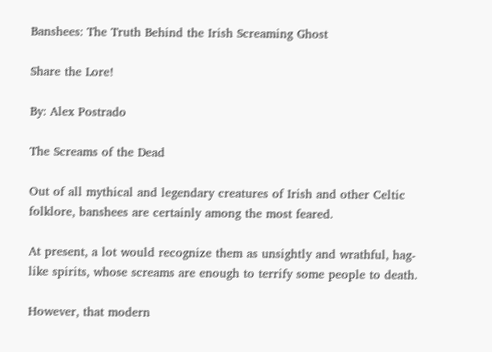Banshees: The Truth Behind the Irish Screaming Ghost

Share the Lore!

By: Alex Postrado

The Screams of the Dead

Out of all mythical and legendary creatures of Irish and other Celtic folklore, banshees are certainly among the most feared.

At present, a lot would recognize them as unsightly and wrathful, hag-like spirits, whose screams are enough to terrify some people to death.

However, that modern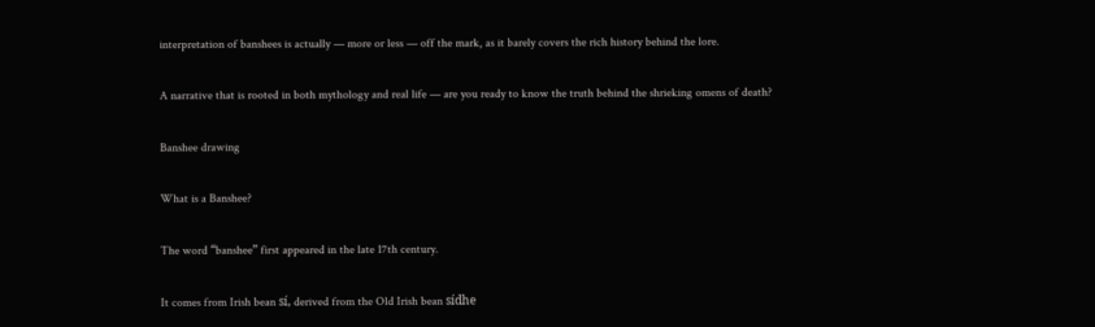interpretation of banshees is actually — more or less — off the mark, as it barely covers the rich history behind the lore.

A narrative that is rooted in both mythology and real life — are you ready to know the truth behind the shrieking omens of death?

Banshee drawing

What is a Banshee?

The word “banshee” first appeared in the late 17th century.

It comes from Irish bean sí, derived from the Old Irish bean sídhe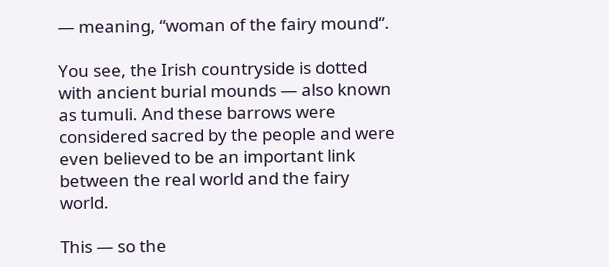— meaning, “woman of the fairy mound“.

You see, the Irish countryside is dotted with ancient burial mounds — also known as tumuli. And these barrows were considered sacred by the people and were even believed to be an important link between the real world and the fairy world.

This — so the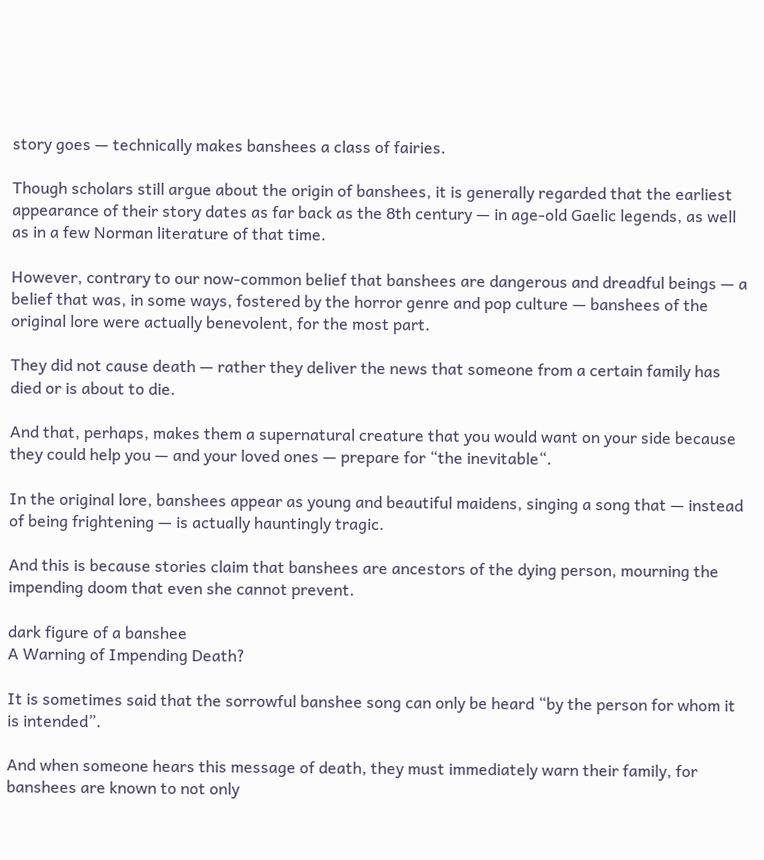story goes — technically makes banshees a class of fairies.

Though scholars still argue about the origin of banshees, it is generally regarded that the earliest appearance of their story dates as far back as the 8th century — in age-old Gaelic legends, as well as in a few Norman literature of that time.

However, contrary to our now-common belief that banshees are dangerous and dreadful beings — a belief that was, in some ways, fostered by the horror genre and pop culture — banshees of the original lore were actually benevolent, for the most part.

They did not cause death — rather they deliver the news that someone from a certain family has died or is about to die.

And that, perhaps, makes them a supernatural creature that you would want on your side because they could help you — and your loved ones — prepare for “the inevitable“.

In the original lore, banshees appear as young and beautiful maidens, singing a song that — instead of being frightening — is actually hauntingly tragic.

And this is because stories claim that banshees are ancestors of the dying person, mourning the impending doom that even she cannot prevent.

dark figure of a banshee
A Warning of Impending Death?

It is sometimes said that the sorrowful banshee song can only be heard “by the person for whom it is intended”.

And when someone hears this message of death, they must immediately warn their family, for banshees are known to not only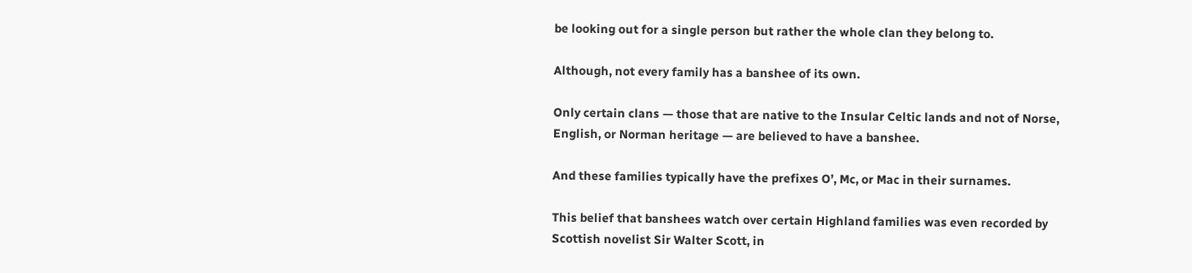be looking out for a single person but rather the whole clan they belong to.

Although, not every family has a banshee of its own.

Only certain clans — those that are native to the Insular Celtic lands and not of Norse, English, or Norman heritage — are believed to have a banshee.

And these families typically have the prefixes O’, Mc, or Mac in their surnames.

This belief that banshees watch over certain Highland families was even recorded by Scottish novelist Sir Walter Scott, in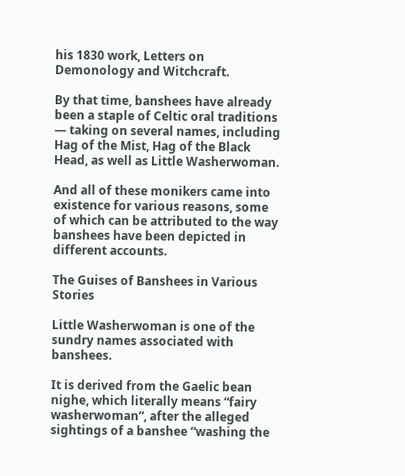his 1830 work, Letters on Demonology and Witchcraft.

By that time, banshees have already been a staple of Celtic oral traditions — taking on several names, including Hag of the Mist, Hag of the Black Head, as well as Little Washerwoman.

And all of these monikers came into existence for various reasons, some of which can be attributed to the way banshees have been depicted in different accounts.

The Guises of Banshees in Various Stories

Little Washerwoman is one of the sundry names associated with banshees.

It is derived from the Gaelic bean nighe, which literally means “fairy washerwoman“, after the alleged sightings of a banshee “washing the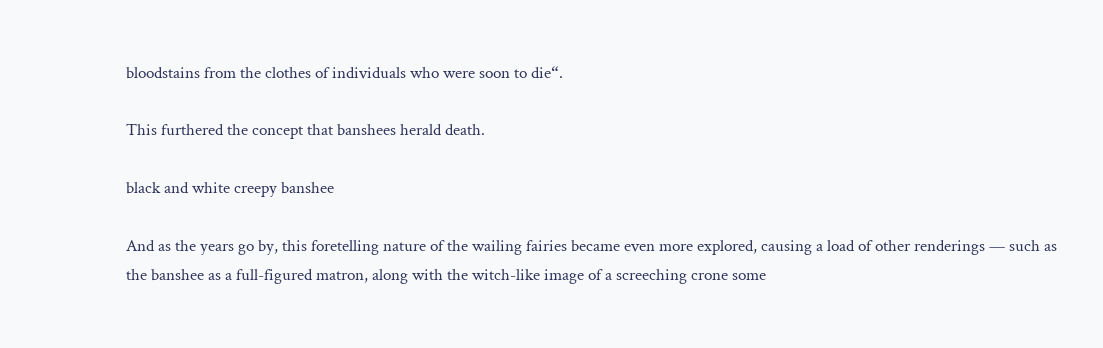bloodstains from the clothes of individuals who were soon to die“.

This furthered the concept that banshees herald death.

black and white creepy banshee

And as the years go by, this foretelling nature of the wailing fairies became even more explored, causing a load of other renderings — such as the banshee as a full-figured matron, along with the witch-like image of a screeching crone some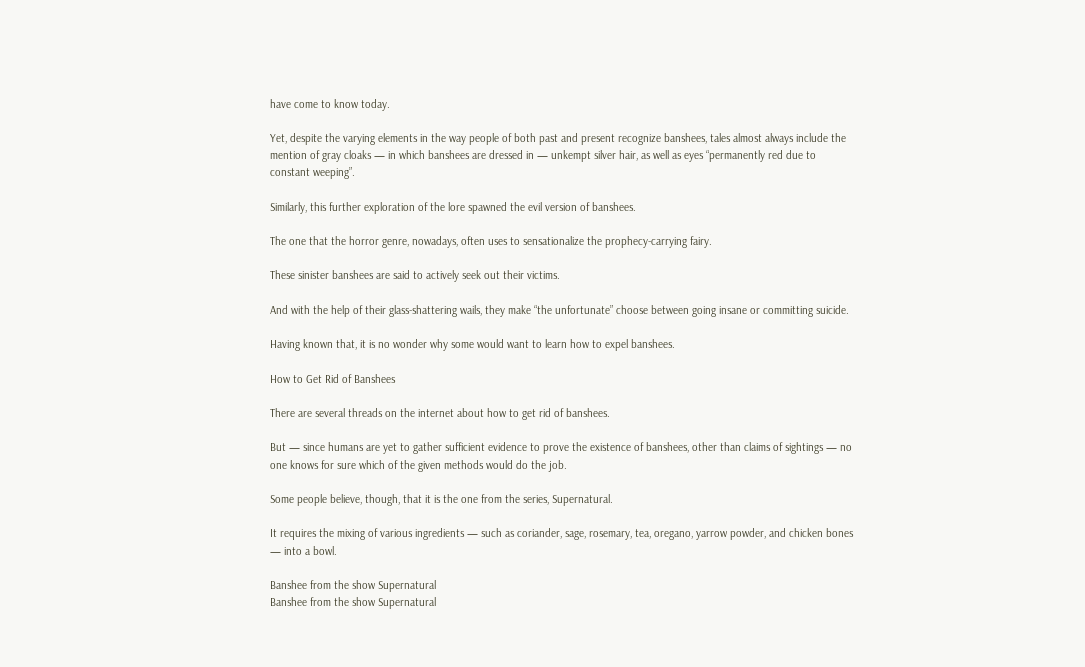have come to know today.

Yet, despite the varying elements in the way people of both past and present recognize banshees, tales almost always include the mention of gray cloaks — in which banshees are dressed in — unkempt silver hair, as well as eyes “permanently red due to constant weeping”.

Similarly, this further exploration of the lore spawned the evil version of banshees.

The one that the horror genre, nowadays, often uses to sensationalize the prophecy-carrying fairy.

These sinister banshees are said to actively seek out their victims.

And with the help of their glass-shattering wails, they make “the unfortunate” choose between going insane or committing suicide.

Having known that, it is no wonder why some would want to learn how to expel banshees.

How to Get Rid of Banshees

There are several threads on the internet about how to get rid of banshees.

But — since humans are yet to gather sufficient evidence to prove the existence of banshees, other than claims of sightings — no one knows for sure which of the given methods would do the job.

Some people believe, though, that it is the one from the series, Supernatural.

It requires the mixing of various ingredients — such as coriander, sage, rosemary, tea, oregano, yarrow powder, and chicken bones — into a bowl.

Banshee from the show Supernatural
Banshee from the show Supernatural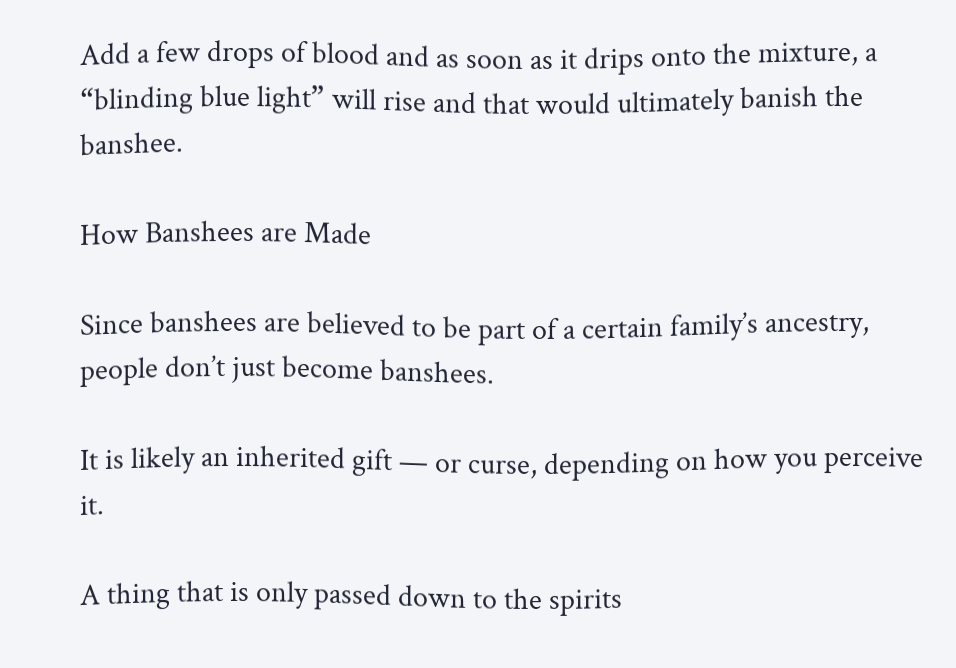Add a few drops of blood and as soon as it drips onto the mixture, a “blinding blue light” will rise and that would ultimately banish the banshee.

How Banshees are Made

Since banshees are believed to be part of a certain family’s ancestry, people don’t just become banshees.

It is likely an inherited gift — or curse, depending on how you perceive it.

A thing that is only passed down to the spirits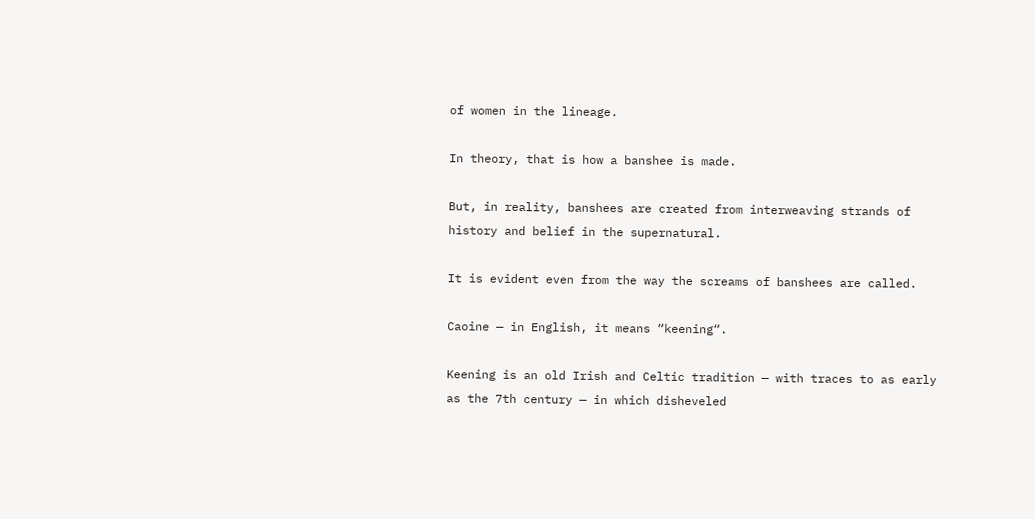of women in the lineage.

In theory, that is how a banshee is made.

But, in reality, banshees are created from interweaving strands of history and belief in the supernatural.

It is evident even from the way the screams of banshees are called.

Caoine — in English, it means “keening“.

Keening is an old Irish and Celtic tradition — with traces to as early as the 7th century — in which disheveled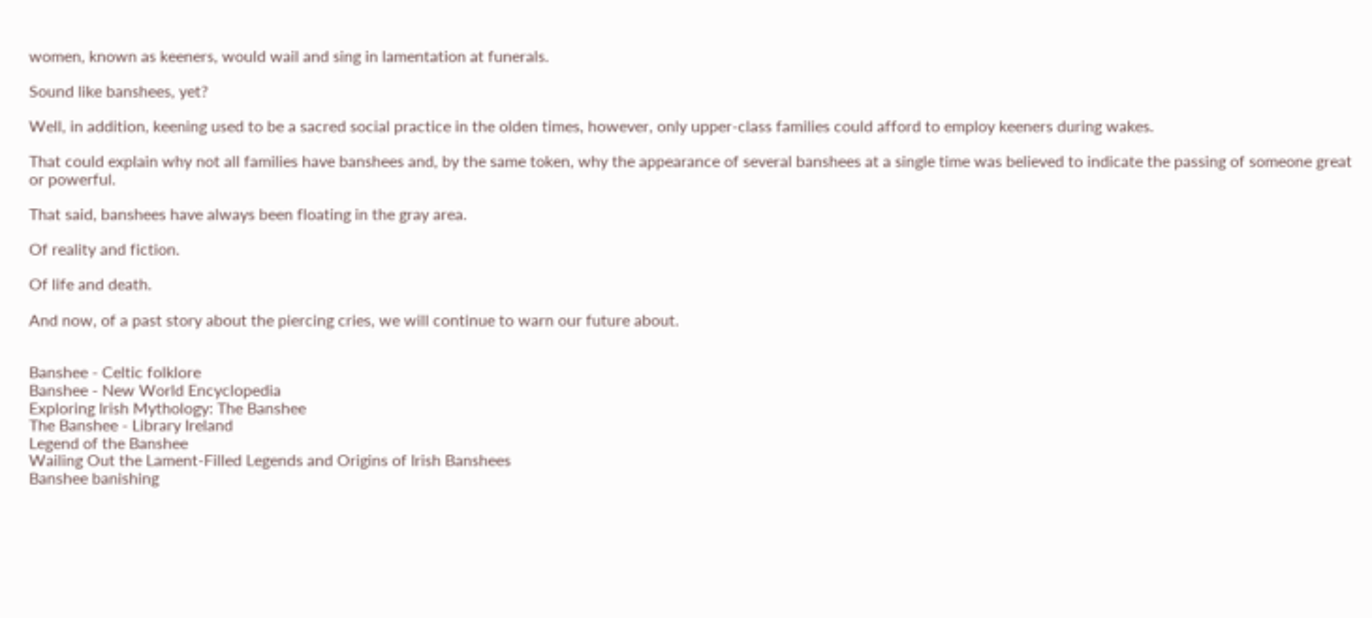women, known as keeners, would wail and sing in lamentation at funerals.

Sound like banshees, yet?

Well, in addition, keening used to be a sacred social practice in the olden times, however, only upper-class families could afford to employ keeners during wakes.

That could explain why not all families have banshees and, by the same token, why the appearance of several banshees at a single time was believed to indicate the passing of someone great or powerful.

That said, banshees have always been floating in the gray area.

Of reality and fiction.

Of life and death.

And now, of a past story about the piercing cries, we will continue to warn our future about.


Banshee - Celtic folklore
Banshee - New World Encyclopedia
Exploring Irish Mythology: The Banshee
The Banshee - Library Ireland
Legend of the Banshee
Wailing Out the Lament-Filled Legends and Origins of Irish Banshees
Banshee banishing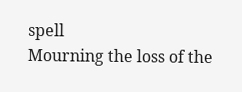spell
Mourning the loss of the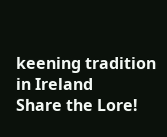keening tradition in Ireland
Share the Lore!